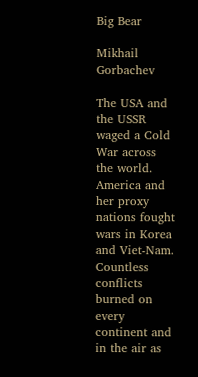Big Bear

Mikhail Gorbachev

The USA and the USSR waged a Cold War across the world. America and her proxy nations fought wars in Korea and Viet-Nam. Countless conflicts burned on every continent and in the air as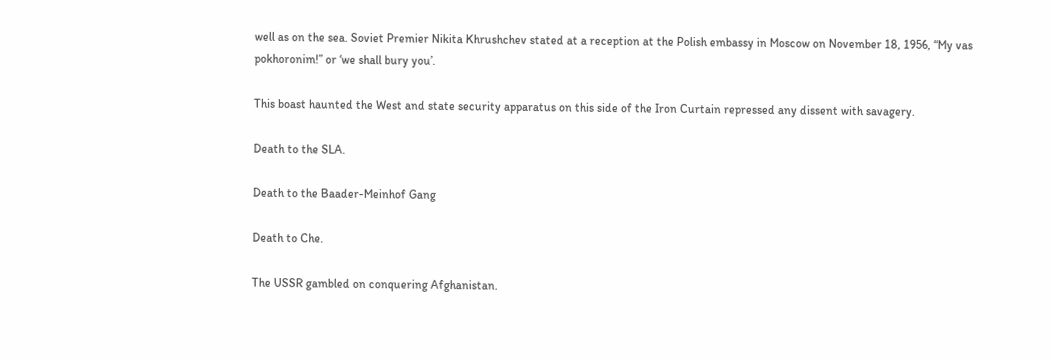well as on the sea. Soviet Premier Nikita Khrushchev stated at a reception at the Polish embassy in Moscow on November 18, 1956, “My vas pokhoronim!” or ‘we shall bury you’.

This boast haunted the West and state security apparatus on this side of the Iron Curtain repressed any dissent with savagery.

Death to the SLA.

Death to the Baader-Meinhof Gang

Death to Che.

The USSR gambled on conquering Afghanistan.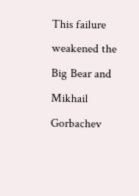This failure weakened the Big Bear and Mikhail Gorbachev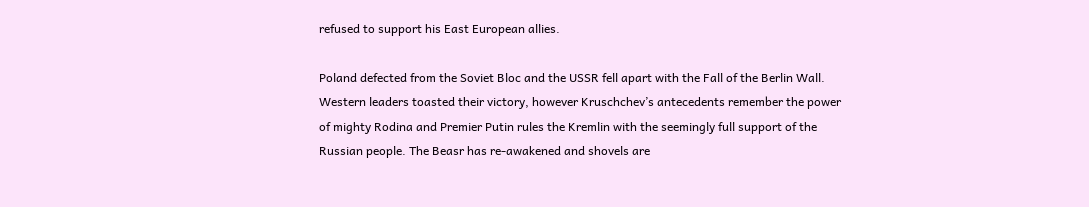refused to support his East European allies.

Poland defected from the Soviet Bloc and the USSR fell apart with the Fall of the Berlin Wall. Western leaders toasted their victory, however Kruschchev’s antecedents remember the power of mighty Rodina and Premier Putin rules the Kremlin with the seemingly full support of the Russian people. The Beasr has re-awakened and shovels are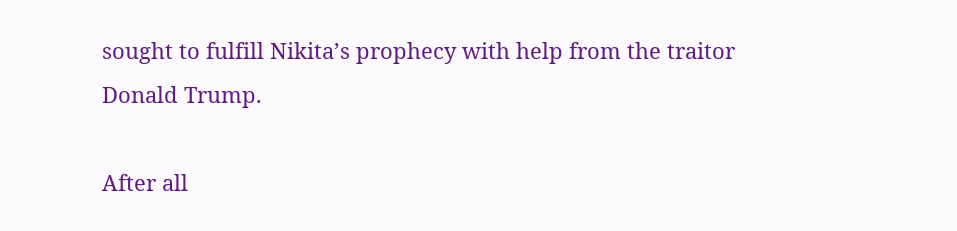sought to fulfill Nikita’s prophecy with help from the traitor Donald Trump.

After all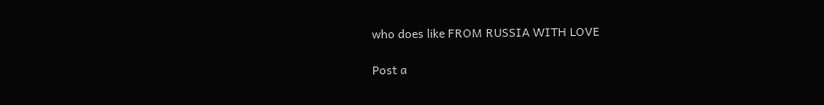who does like FROM RUSSIA WITH LOVE

Post a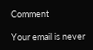Comment

Your email is never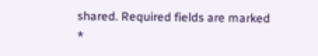shared. Required fields are marked *